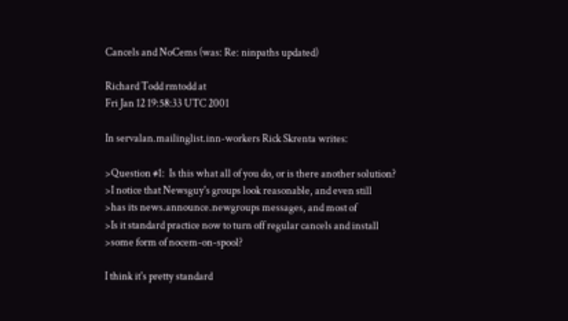Cancels and NoCems (was: Re: ninpaths updated)

Richard Todd rmtodd at
Fri Jan 12 19:58:33 UTC 2001

In servalan.mailinglist.inn-workers Rick Skrenta writes:

>Question #1:  Is this what all of you do, or is there another solution?
>I notice that Newsguy's groups look reasonable, and even still
>has its news.announce.newgroups messages, and most of
>Is it standard practice now to turn off regular cancels and install
>some form of nocem-on-spool?

I think it's pretty standard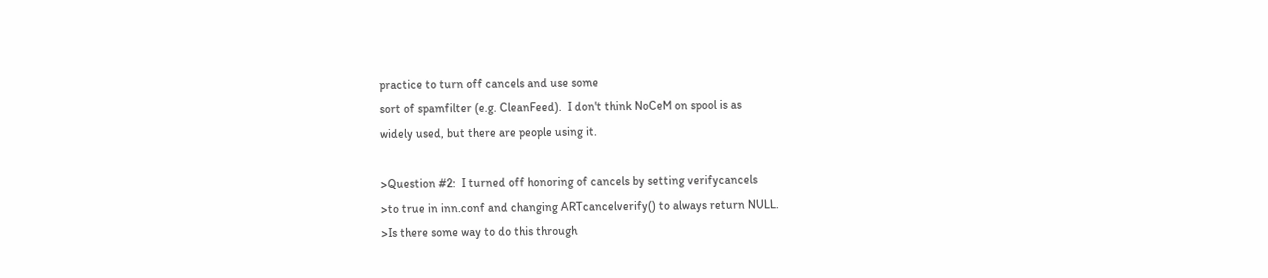practice to turn off cancels and use some
sort of spamfilter (e.g. CleanFeed).  I don't think NoCeM on spool is as
widely used, but there are people using it.

>Question #2:  I turned off honoring of cancels by setting verifycancels
>to true in inn.conf and changing ARTcancelverify() to always return NULL.
>Is there some way to do this through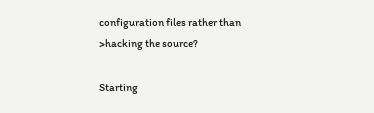configuration files rather than
>hacking the source?

Starting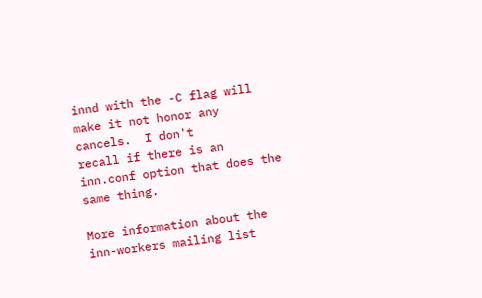innd with the -C flag will make it not honor any cancels.  I don't
recall if there is an inn.conf option that does the same thing.

More information about the inn-workers mailing list